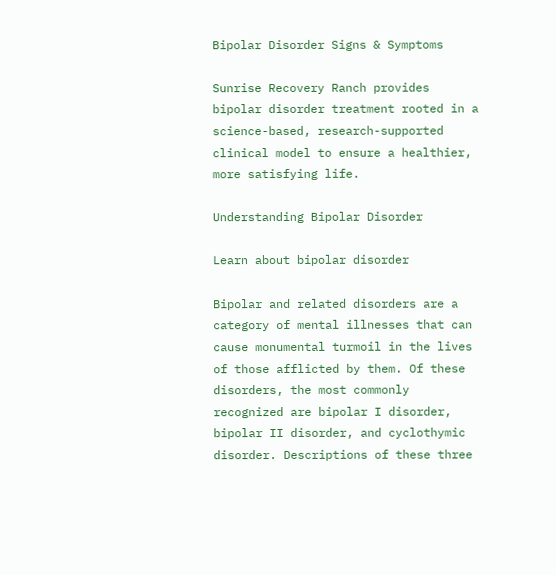Bipolar Disorder Signs & Symptoms

Sunrise Recovery Ranch provides bipolar disorder treatment rooted in a science-based, research-supported clinical model to ensure a healthier, more satisfying life.

Understanding Bipolar Disorder

Learn about bipolar disorder

Bipolar and related disorders are a category of mental illnesses that can cause monumental turmoil in the lives of those afflicted by them. Of these disorders, the most commonly recognized are bipolar I disorder, bipolar II disorder, and cyclothymic disorder. Descriptions of these three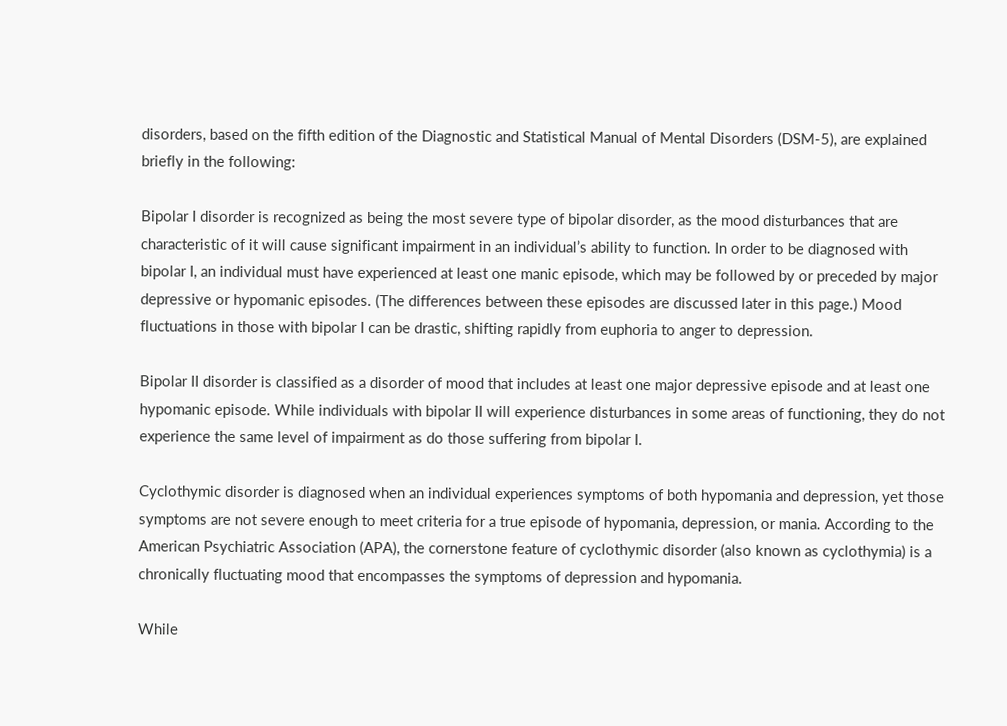disorders, based on the fifth edition of the Diagnostic and Statistical Manual of Mental Disorders (DSM-5), are explained briefly in the following:

Bipolar I disorder is recognized as being the most severe type of bipolar disorder, as the mood disturbances that are characteristic of it will cause significant impairment in an individual’s ability to function. In order to be diagnosed with bipolar I, an individual must have experienced at least one manic episode, which may be followed by or preceded by major depressive or hypomanic episodes. (The differences between these episodes are discussed later in this page.) Mood fluctuations in those with bipolar I can be drastic, shifting rapidly from euphoria to anger to depression.

Bipolar II disorder is classified as a disorder of mood that includes at least one major depressive episode and at least one hypomanic episode. While individuals with bipolar II will experience disturbances in some areas of functioning, they do not experience the same level of impairment as do those suffering from bipolar I.

Cyclothymic disorder is diagnosed when an individual experiences symptoms of both hypomania and depression, yet those symptoms are not severe enough to meet criteria for a true episode of hypomania, depression, or mania. According to the American Psychiatric Association (APA), the cornerstone feature of cyclothymic disorder (also known as cyclothymia) is a chronically fluctuating mood that encompasses the symptoms of depression and hypomania.

While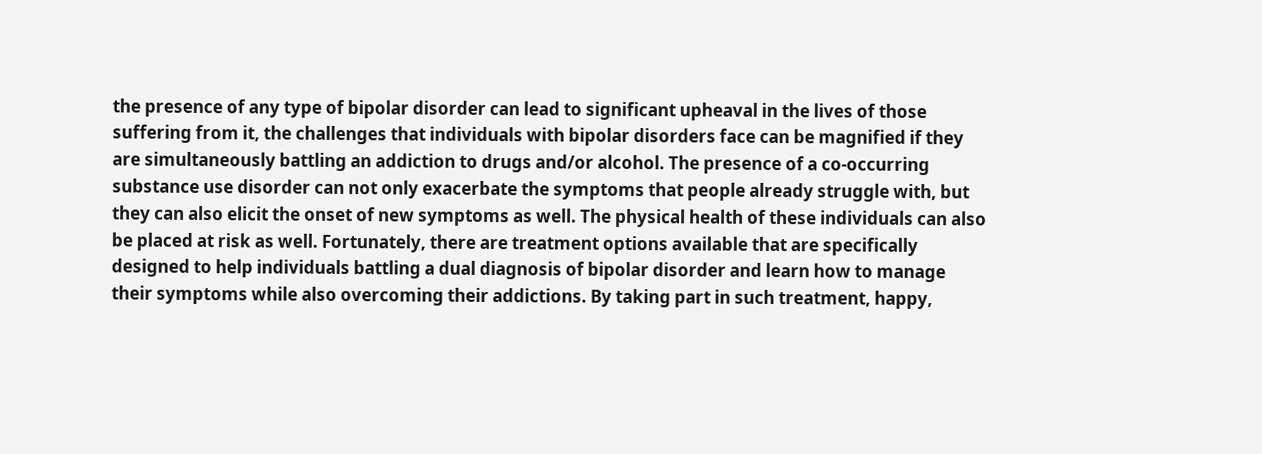the presence of any type of bipolar disorder can lead to significant upheaval in the lives of those suffering from it, the challenges that individuals with bipolar disorders face can be magnified if they are simultaneously battling an addiction to drugs and/or alcohol. The presence of a co-occurring substance use disorder can not only exacerbate the symptoms that people already struggle with, but they can also elicit the onset of new symptoms as well. The physical health of these individuals can also be placed at risk as well. Fortunately, there are treatment options available that are specifically designed to help individuals battling a dual diagnosis of bipolar disorder and learn how to manage their symptoms while also overcoming their addictions. By taking part in such treatment, happy,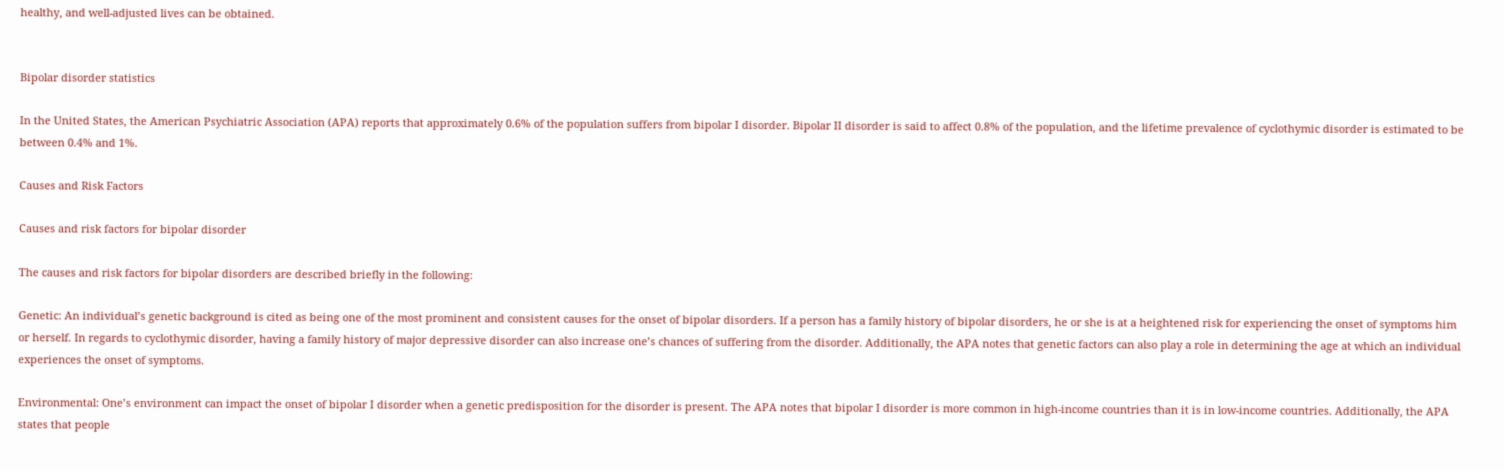healthy, and well-adjusted lives can be obtained.


Bipolar disorder statistics

In the United States, the American Psychiatric Association (APA) reports that approximately 0.6% of the population suffers from bipolar I disorder. Bipolar II disorder is said to affect 0.8% of the population, and the lifetime prevalence of cyclothymic disorder is estimated to be between 0.4% and 1%.

Causes and Risk Factors

Causes and risk factors for bipolar disorder

The causes and risk factors for bipolar disorders are described briefly in the following:

Genetic: An individual’s genetic background is cited as being one of the most prominent and consistent causes for the onset of bipolar disorders. If a person has a family history of bipolar disorders, he or she is at a heightened risk for experiencing the onset of symptoms him or herself. In regards to cyclothymic disorder, having a family history of major depressive disorder can also increase one’s chances of suffering from the disorder. Additionally, the APA notes that genetic factors can also play a role in determining the age at which an individual experiences the onset of symptoms.

Environmental: One’s environment can impact the onset of bipolar I disorder when a genetic predisposition for the disorder is present. The APA notes that bipolar I disorder is more common in high-income countries than it is in low-income countries. Additionally, the APA states that people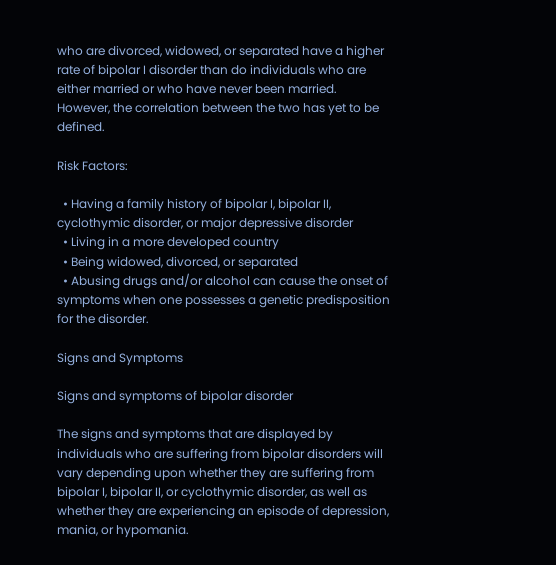who are divorced, widowed, or separated have a higher rate of bipolar I disorder than do individuals who are either married or who have never been married. However, the correlation between the two has yet to be defined.

Risk Factors:

  • Having a family history of bipolar I, bipolar II, cyclothymic disorder, or major depressive disorder
  • Living in a more developed country
  • Being widowed, divorced, or separated
  • Abusing drugs and/or alcohol can cause the onset of symptoms when one possesses a genetic predisposition for the disorder.

Signs and Symptoms

Signs and symptoms of bipolar disorder

The signs and symptoms that are displayed by individuals who are suffering from bipolar disorders will vary depending upon whether they are suffering from bipolar I, bipolar II, or cyclothymic disorder, as well as whether they are experiencing an episode of depression, mania, or hypomania.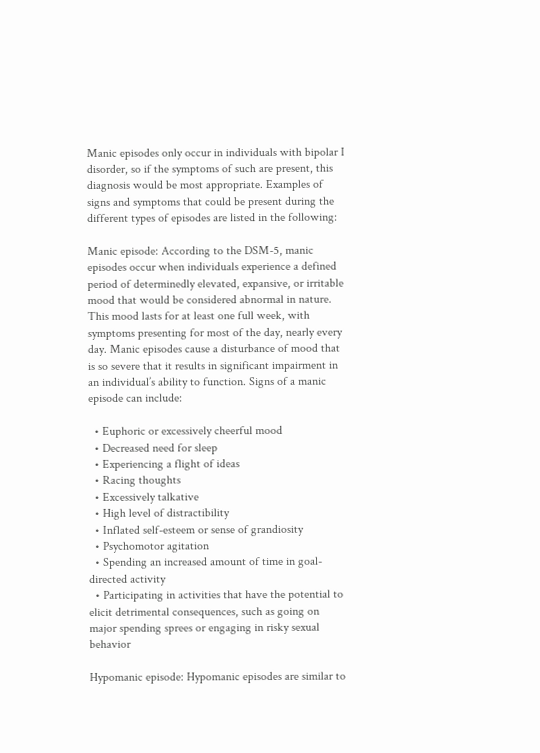Manic episodes only occur in individuals with bipolar I disorder, so if the symptoms of such are present, this diagnosis would be most appropriate. Examples of signs and symptoms that could be present during the different types of episodes are listed in the following:

Manic episode: According to the DSM-5, manic episodes occur when individuals experience a defined period of determinedly elevated, expansive, or irritable mood that would be considered abnormal in nature. This mood lasts for at least one full week, with symptoms presenting for most of the day, nearly every day. Manic episodes cause a disturbance of mood that is so severe that it results in significant impairment in an individual’s ability to function. Signs of a manic episode can include:

  • Euphoric or excessively cheerful mood
  • Decreased need for sleep
  • Experiencing a flight of ideas
  • Racing thoughts
  • Excessively talkative
  • High level of distractibility
  • Inflated self-esteem or sense of grandiosity
  • Psychomotor agitation
  • Spending an increased amount of time in goal-directed activity
  • Participating in activities that have the potential to elicit detrimental consequences, such as going on major spending sprees or engaging in risky sexual behavior

Hypomanic episode: Hypomanic episodes are similar to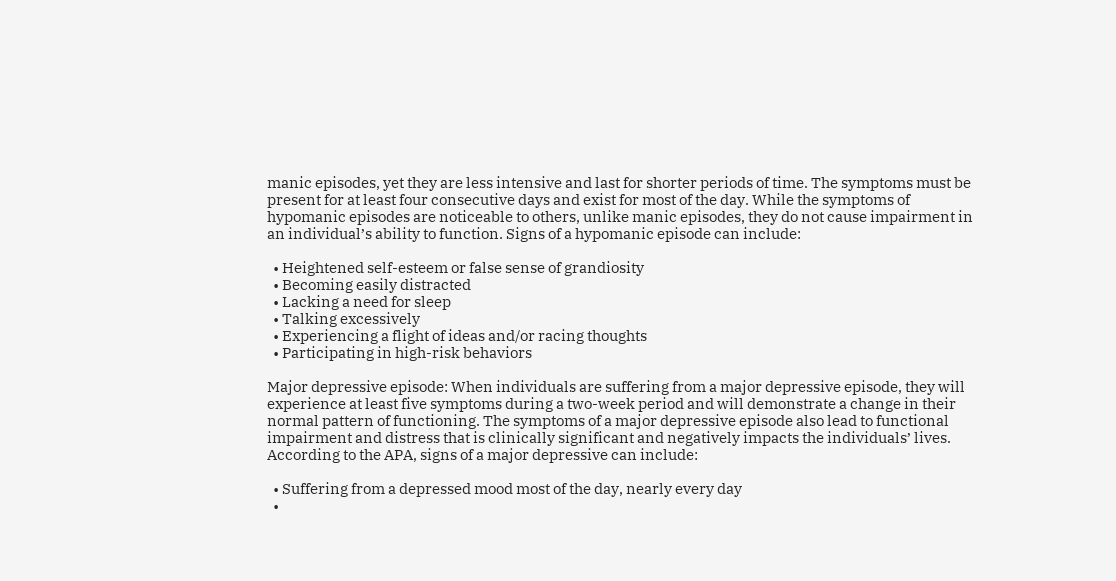manic episodes, yet they are less intensive and last for shorter periods of time. The symptoms must be present for at least four consecutive days and exist for most of the day. While the symptoms of hypomanic episodes are noticeable to others, unlike manic episodes, they do not cause impairment in an individual’s ability to function. Signs of a hypomanic episode can include:

  • Heightened self-esteem or false sense of grandiosity
  • Becoming easily distracted
  • Lacking a need for sleep
  • Talking excessively
  • Experiencing a flight of ideas and/or racing thoughts
  • Participating in high-risk behaviors

Major depressive episode: When individuals are suffering from a major depressive episode, they will experience at least five symptoms during a two-week period and will demonstrate a change in their normal pattern of functioning. The symptoms of a major depressive episode also lead to functional impairment and distress that is clinically significant and negatively impacts the individuals’ lives. According to the APA, signs of a major depressive can include:

  • Suffering from a depressed mood most of the day, nearly every day
  •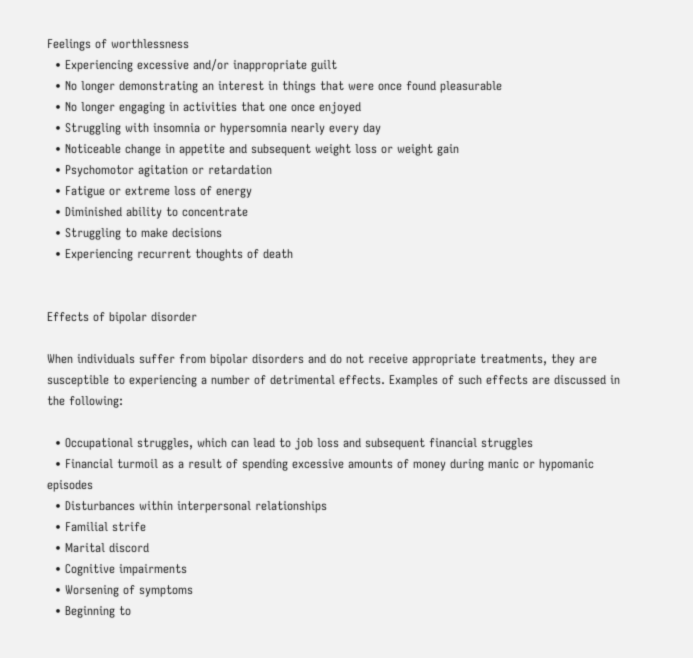Feelings of worthlessness
  • Experiencing excessive and/or inappropriate guilt
  • No longer demonstrating an interest in things that were once found pleasurable
  • No longer engaging in activities that one once enjoyed
  • Struggling with insomnia or hypersomnia nearly every day
  • Noticeable change in appetite and subsequent weight loss or weight gain
  • Psychomotor agitation or retardation
  • Fatigue or extreme loss of energy
  • Diminished ability to concentrate
  • Struggling to make decisions
  • Experiencing recurrent thoughts of death


Effects of bipolar disorder

When individuals suffer from bipolar disorders and do not receive appropriate treatments, they are susceptible to experiencing a number of detrimental effects. Examples of such effects are discussed in the following:

  • Occupational struggles, which can lead to job loss and subsequent financial struggles
  • Financial turmoil as a result of spending excessive amounts of money during manic or hypomanic episodes
  • Disturbances within interpersonal relationships
  • Familial strife
  • Marital discord
  • Cognitive impairments
  • Worsening of symptoms
  • Beginning to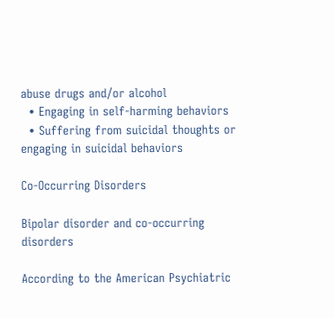abuse drugs and/or alcohol
  • Engaging in self-harming behaviors
  • Suffering from suicidal thoughts or engaging in suicidal behaviors

Co-Occurring Disorders

Bipolar disorder and co-occurring disorders

According to the American Psychiatric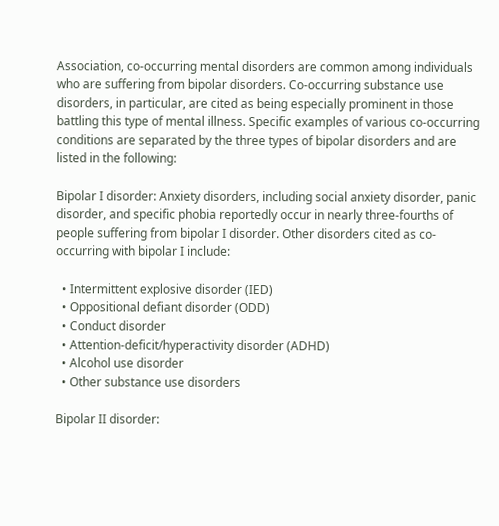Association, co-occurring mental disorders are common among individuals who are suffering from bipolar disorders. Co-occurring substance use disorders, in particular, are cited as being especially prominent in those battling this type of mental illness. Specific examples of various co-occurring conditions are separated by the three types of bipolar disorders and are listed in the following:

Bipolar I disorder: Anxiety disorders, including social anxiety disorder, panic disorder, and specific phobia reportedly occur in nearly three-fourths of people suffering from bipolar I disorder. Other disorders cited as co-occurring with bipolar I include:

  • Intermittent explosive disorder (IED)
  • Oppositional defiant disorder (ODD)
  • Conduct disorder
  • Attention-deficit/hyperactivity disorder (ADHD)
  • Alcohol use disorder
  • Other substance use disorders

Bipolar II disorder: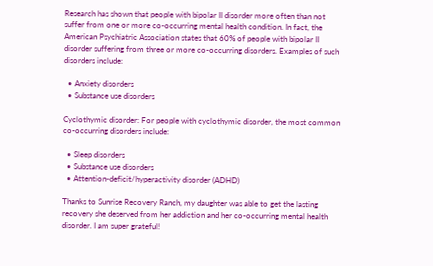Research has shown that people with bipolar II disorder more often than not suffer from one or more co-occurring mental health condition. In fact, the American Psychiatric Association states that 60% of people with bipolar II disorder suffering from three or more co-occurring disorders. Examples of such disorders include:

  • Anxiety disorders
  • Substance use disorders

Cyclothymic disorder: For people with cyclothymic disorder, the most common co-occurring disorders include:

  • Sleep disorders
  • Substance use disorders
  • Attention-deficit/hyperactivity disorder (ADHD)

Thanks to Sunrise Recovery Ranch, my daughter was able to get the lasting recovery she deserved from her addiction and her co-occurring mental health disorder. I am super grateful!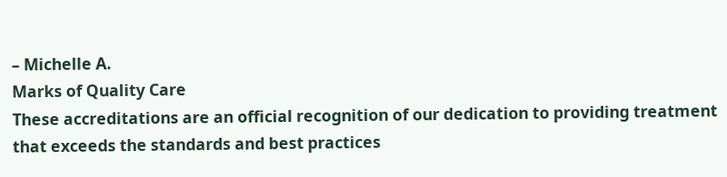– Michelle A.
Marks of Quality Care
These accreditations are an official recognition of our dedication to providing treatment that exceeds the standards and best practices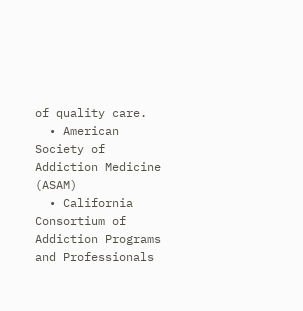of quality care.
  • American Society of Addiction Medicine (ASAM)
  • California Consortium of Addiction Programs and Professionals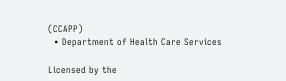(CCAPP)
  • Department of Health Care Services

Licensed by the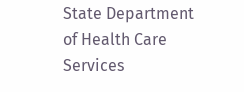State Department of Health Care Services